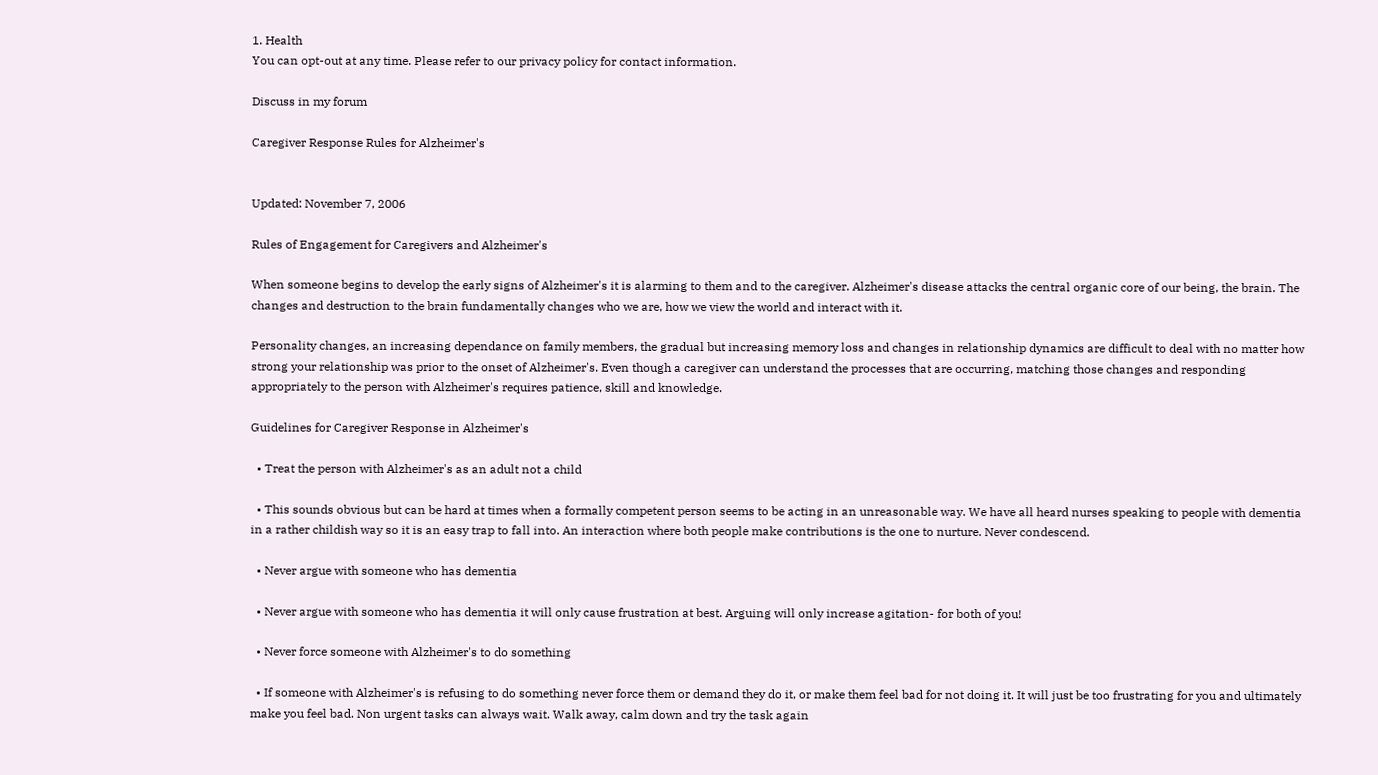1. Health
You can opt-out at any time. Please refer to our privacy policy for contact information.

Discuss in my forum

Caregiver Response Rules for Alzheimer's


Updated: November 7, 2006

Rules of Engagement for Caregivers and Alzheimer's

When someone begins to develop the early signs of Alzheimer's it is alarming to them and to the caregiver. Alzheimer's disease attacks the central organic core of our being, the brain. The changes and destruction to the brain fundamentally changes who we are, how we view the world and interact with it.

Personality changes, an increasing dependance on family members, the gradual but increasing memory loss and changes in relationship dynamics are difficult to deal with no matter how strong your relationship was prior to the onset of Alzheimer's. Even though a caregiver can understand the processes that are occurring, matching those changes and responding appropriately to the person with Alzheimer's requires patience, skill and knowledge.

Guidelines for Caregiver Response in Alzheimer's

  • Treat the person with Alzheimer's as an adult not a child

  • This sounds obvious but can be hard at times when a formally competent person seems to be acting in an unreasonable way. We have all heard nurses speaking to people with dementia in a rather childish way so it is an easy trap to fall into. An interaction where both people make contributions is the one to nurture. Never condescend.

  • Never argue with someone who has dementia

  • Never argue with someone who has dementia it will only cause frustration at best. Arguing will only increase agitation- for both of you!

  • Never force someone with Alzheimer's to do something

  • If someone with Alzheimer's is refusing to do something never force them or demand they do it, or make them feel bad for not doing it. It will just be too frustrating for you and ultimately make you feel bad. Non urgent tasks can always wait. Walk away, calm down and try the task again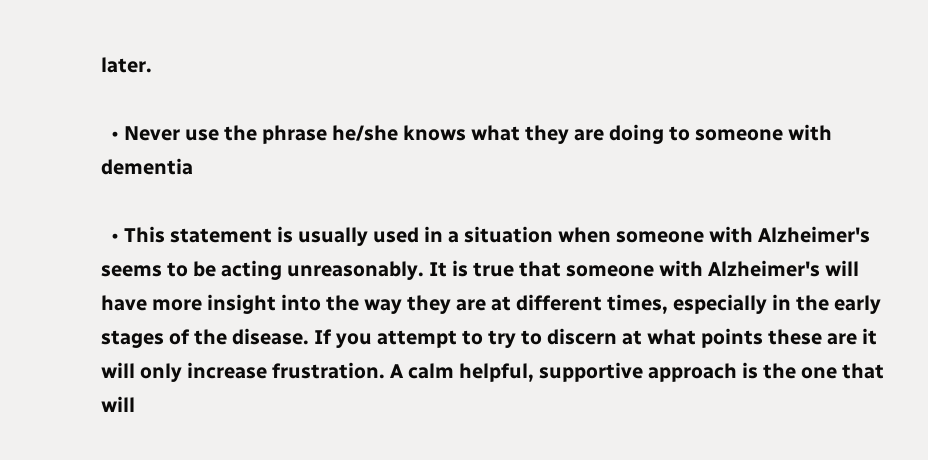later.

  • Never use the phrase he/she knows what they are doing to someone with dementia

  • This statement is usually used in a situation when someone with Alzheimer's seems to be acting unreasonably. It is true that someone with Alzheimer's will have more insight into the way they are at different times, especially in the early stages of the disease. If you attempt to try to discern at what points these are it will only increase frustration. A calm helpful, supportive approach is the one that will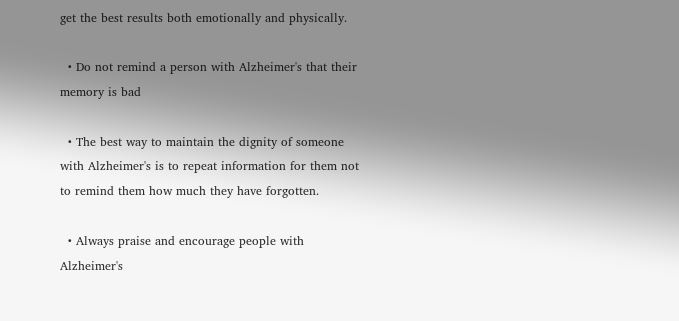get the best results both emotionally and physically.

  • Do not remind a person with Alzheimer's that their memory is bad

  • The best way to maintain the dignity of someone with Alzheimer's is to repeat information for them not to remind them how much they have forgotten.

  • Always praise and encourage people with Alzheimer's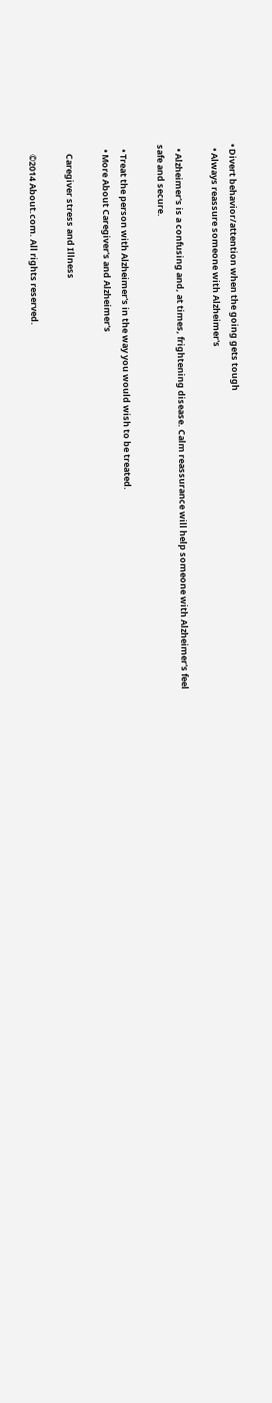• Divert behavior/attention when the going gets tough
  • Always reassure someone with Alzheimer's

  • Alzheimer's is a confusing and, at times, frightening disease. Calm reassurance will help someone with Alzheimer's feel safe and secure.

  • Treat the person with Alzheimer's in the way you would wish to be treated.
  • More About Caregiver's and Alzheimer's

    Caregiver stress and Illness

    ©2014 About.com. All rights reserved.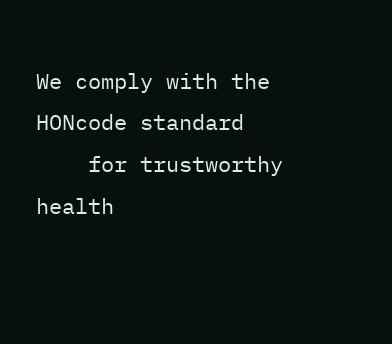We comply with the HONcode standard
    for trustworthy health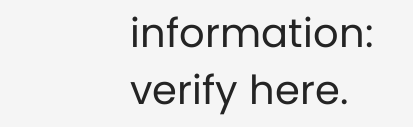information: verify here.